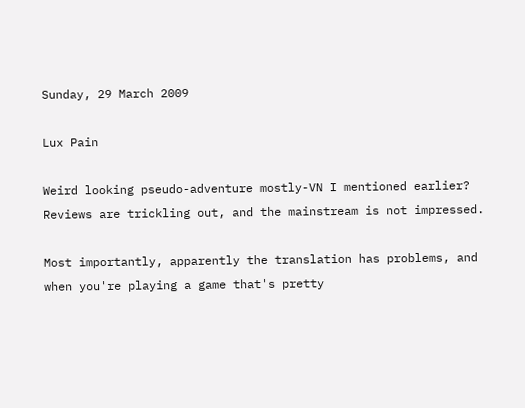Sunday, 29 March 2009

Lux Pain

Weird looking pseudo-adventure mostly-VN I mentioned earlier? Reviews are trickling out, and the mainstream is not impressed.

Most importantly, apparently the translation has problems, and when you're playing a game that's pretty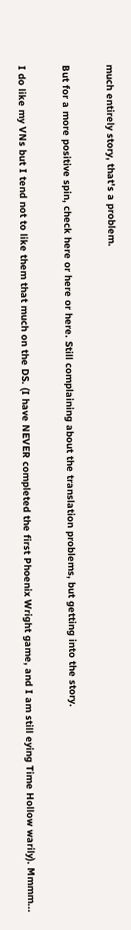much entirely story, that's a problem.

But for a more positive spin, check here or here or here. Still complaining about the translation problems, but getting into the story.

I do like my VNs but I tend not to like them that much on the DS. (I have NEVER completed the first Phoenix Wright game, and I am still eying Time Hollow warily). Mmmm...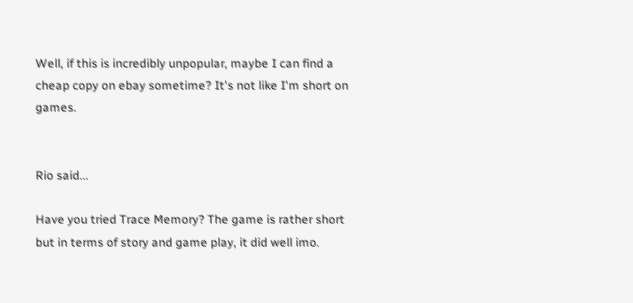Well, if this is incredibly unpopular, maybe I can find a cheap copy on ebay sometime? It's not like I'm short on games.


Rio said...

Have you tried Trace Memory? The game is rather short but in terms of story and game play, it did well imo.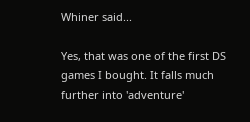Whiner said...

Yes, that was one of the first DS games I bought. It falls much further into 'adventure'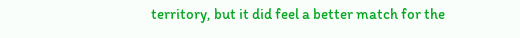territory, but it did feel a better match for the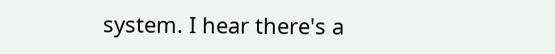system. I hear there's a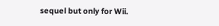sequel but only for Wii.